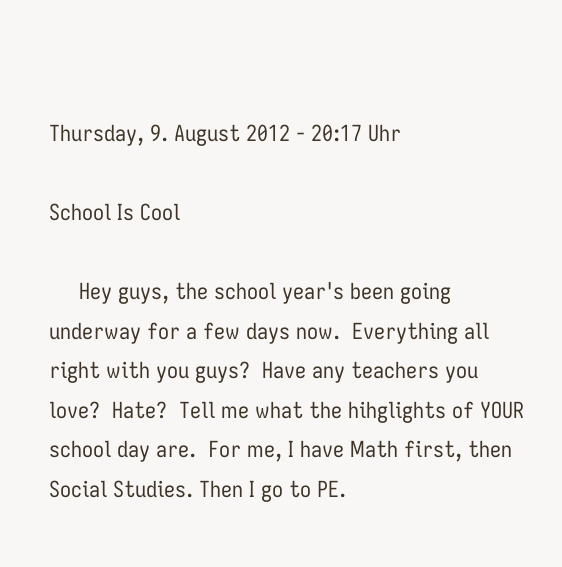Thursday, 9. August 2012 - 20:17 Uhr

School Is Cool

     Hey guys, the school year's been going underway for a few days now.  Everything all right with you guys?  Have any teachers you love?  Hate?  Tell me what the hihglights of YOUR school day are.  For me, I have Math first, then Social Studies. Then I go to PE.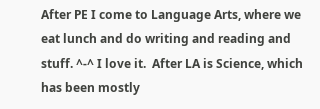After PE I come to Language Arts, where we eat lunch and do writing and reading and stuff. ^-^ I love it.  After LA is Science, which has been mostly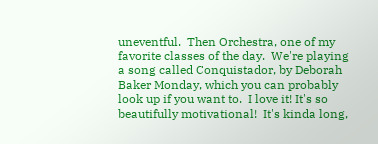uneventful.  Then Orchestra, one of my favorite classes of the day.  We're playing a song called Conquistador, by Deborah Baker Monday, which you can probably look up if you want to.  I love it! It's so beautifully motivational!  It's kinda long,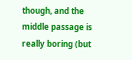though, and the middle passage is really boring (but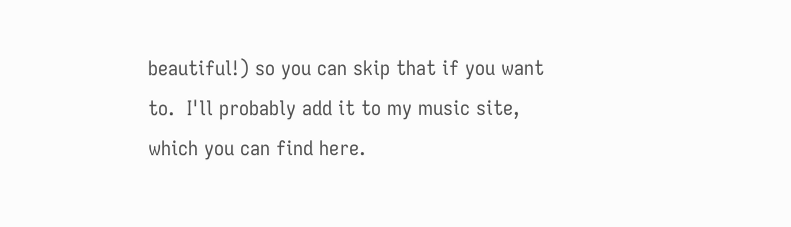beautiful!) so you can skip that if you want to.  I'll probably add it to my music site, which you can find here.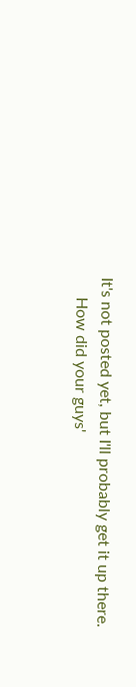It's not posted yet, but I'll probably get it up there.
     How did your guys'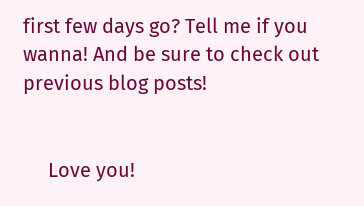first few days go? Tell me if you wanna! And be sure to check out previous blog posts!


     Love you!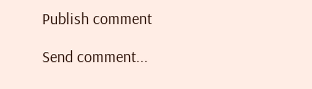Publish comment

Send comment...